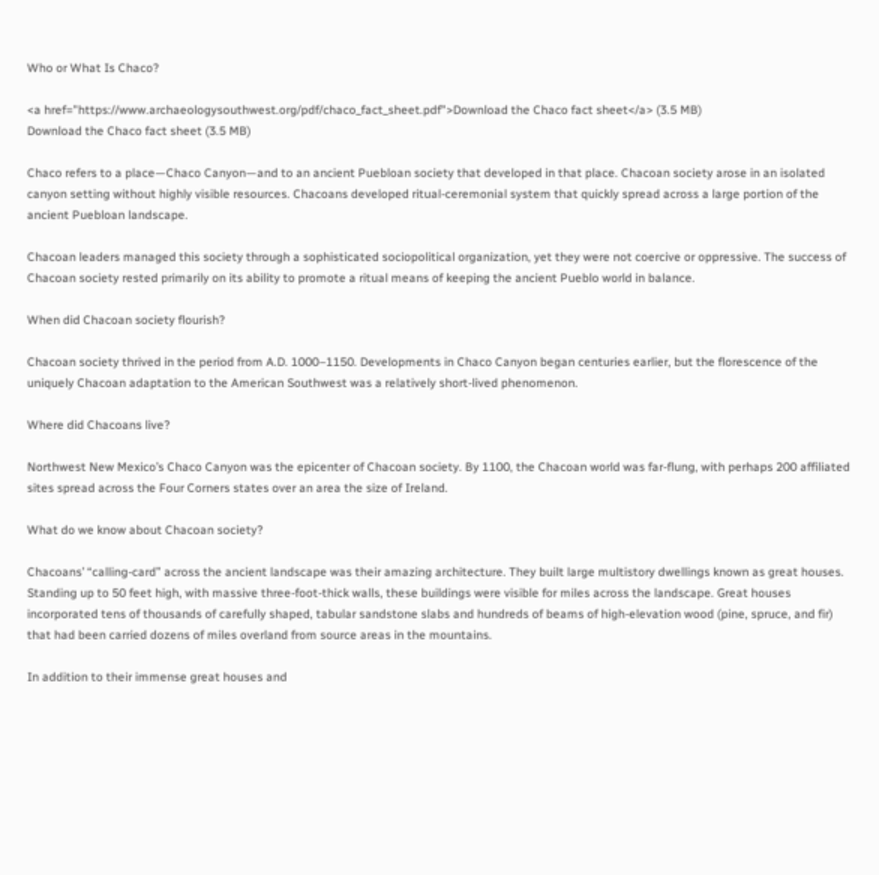Who or What Is Chaco?

<a href="https://www.archaeologysouthwest.org/pdf/chaco_fact_sheet.pdf">Download the Chaco fact sheet</a> (3.5 MB)
Download the Chaco fact sheet (3.5 MB)

Chaco refers to a place—Chaco Canyon—and to an ancient Puebloan society that developed in that place. Chacoan society arose in an isolated canyon setting without highly visible resources. Chacoans developed ritual-ceremonial system that quickly spread across a large portion of the ancient Puebloan landscape.

Chacoan leaders managed this society through a sophisticated sociopolitical organization, yet they were not coercive or oppressive. The success of Chacoan society rested primarily on its ability to promote a ritual means of keeping the ancient Pueblo world in balance.

When did Chacoan society flourish?

Chacoan society thrived in the period from A.D. 1000–1150. Developments in Chaco Canyon began centuries earlier, but the florescence of the uniquely Chacoan adaptation to the American Southwest was a relatively short-lived phenomenon.

Where did Chacoans live?

Northwest New Mexico’s Chaco Canyon was the epicenter of Chacoan society. By 1100, the Chacoan world was far-flung, with perhaps 200 affiliated sites spread across the Four Corners states over an area the size of Ireland.

What do we know about Chacoan society?

Chacoans’ “calling-card” across the ancient landscape was their amazing architecture. They built large multistory dwellings known as great houses. Standing up to 50 feet high, with massive three-foot-thick walls, these buildings were visible for miles across the landscape. Great houses incorporated tens of thousands of carefully shaped, tabular sandstone slabs and hundreds of beams of high-elevation wood (pine, spruce, and fir) that had been carried dozens of miles overland from source areas in the mountains.

In addition to their immense great houses and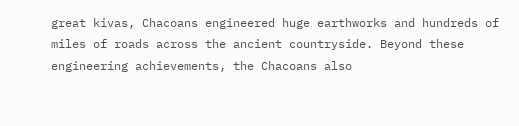great kivas, Chacoans engineered huge earthworks and hundreds of miles of roads across the ancient countryside. Beyond these engineering achievements, the Chacoans also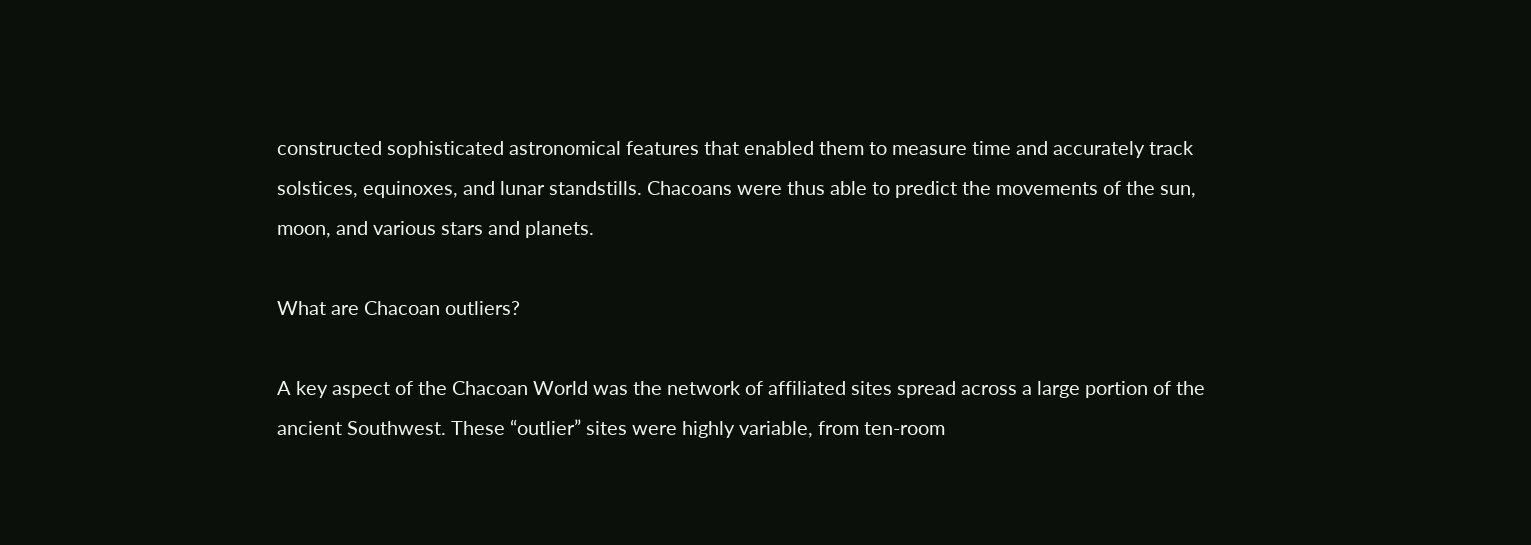constructed sophisticated astronomical features that enabled them to measure time and accurately track solstices, equinoxes, and lunar standstills. Chacoans were thus able to predict the movements of the sun, moon, and various stars and planets.

What are Chacoan outliers?

A key aspect of the Chacoan World was the network of affiliated sites spread across a large portion of the ancient Southwest. These “outlier” sites were highly variable, from ten-room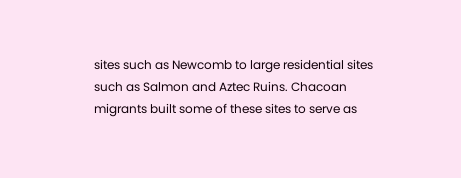sites such as Newcomb to large residential sites such as Salmon and Aztec Ruins. Chacoan migrants built some of these sites to serve as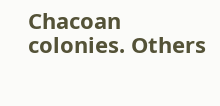Chacoan colonies. Others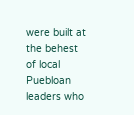were built at the behest of local Puebloan leaders who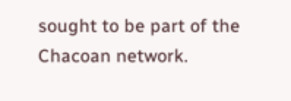sought to be part of the Chacoan network.